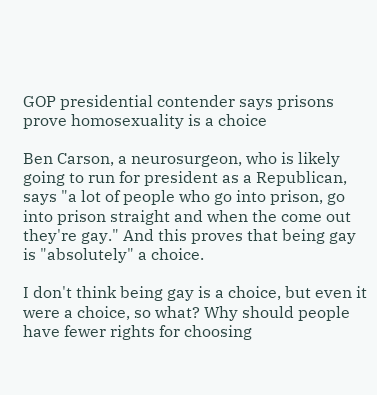GOP presidential contender says prisons prove homosexuality is a choice

Ben Carson, a neurosurgeon, who is likely going to run for president as a Republican, says "a lot of people who go into prison, go into prison straight and when the come out they're gay." And this proves that being gay is "absolutely" a choice.

I don't think being gay is a choice, but even it were a choice, so what? Why should people have fewer rights for choosing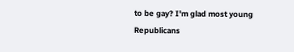to be gay? I'm glad most young Republicans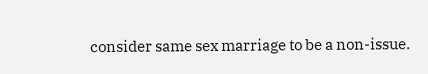consider same sex marriage to be a non-issue.